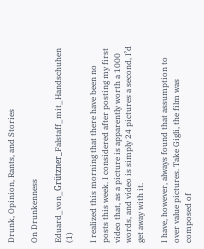Drunk, Opinion, Rants, and Stories

On Drunkenness

Eduard_von_Grützner_Falstaff_mit_Handschuhen (1)

I realized this morning that there have been no posts this week. I considered after posting my first video that, as a picture is apparently worth a 1000 words, and video is simply 24 pictures a second, I’d get away with it.

I have, however, always found that assumption to over value pictures. Take Gigli, the film was composed of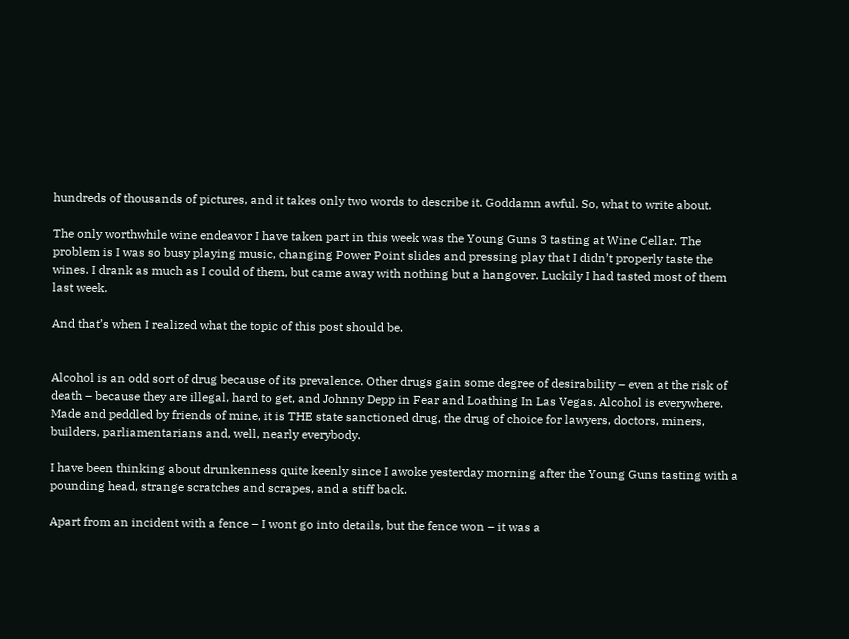hundreds of thousands of pictures, and it takes only two words to describe it. Goddamn awful. So, what to write about.

The only worthwhile wine endeavor I have taken part in this week was the Young Guns 3 tasting at Wine Cellar. The problem is I was so busy playing music, changing Power Point slides and pressing play that I didn’t properly taste the wines. I drank as much as I could of them, but came away with nothing but a hangover. Luckily I had tasted most of them last week.

And that’s when I realized what the topic of this post should be.


Alcohol is an odd sort of drug because of its prevalence. Other drugs gain some degree of desirability – even at the risk of death – because they are illegal, hard to get, and Johnny Depp in Fear and Loathing In Las Vegas. Alcohol is everywhere. Made and peddled by friends of mine, it is THE state sanctioned drug, the drug of choice for lawyers, doctors, miners, builders, parliamentarians and, well, nearly everybody.

I have been thinking about drunkenness quite keenly since I awoke yesterday morning after the Young Guns tasting with a pounding head, strange scratches and scrapes, and a stiff back.

Apart from an incident with a fence – I wont go into details, but the fence won – it was a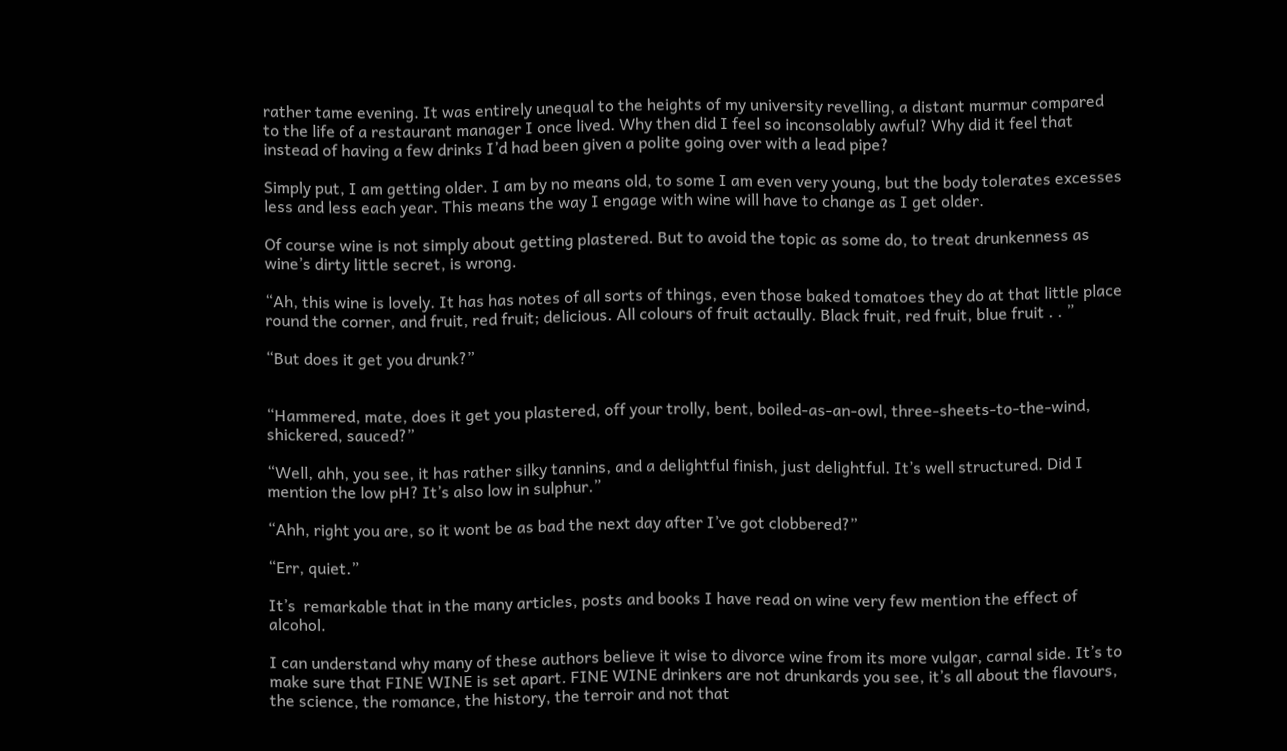rather tame evening. It was entirely unequal to the heights of my university revelling, a distant murmur compared to the life of a restaurant manager I once lived. Why then did I feel so inconsolably awful? Why did it feel that instead of having a few drinks I’d had been given a polite going over with a lead pipe?

Simply put, I am getting older. I am by no means old, to some I am even very young, but the body tolerates excesses less and less each year. This means the way I engage with wine will have to change as I get older.

Of course wine is not simply about getting plastered. But to avoid the topic as some do, to treat drunkenness as wine’s dirty little secret, is wrong.

“Ah, this wine is lovely. It has has notes of all sorts of things, even those baked tomatoes they do at that little place round the corner, and fruit, red fruit; delicious. All colours of fruit actaully. Black fruit, red fruit, blue fruit . . ”

“But does it get you drunk?”


“Hammered, mate, does it get you plastered, off your trolly, bent, boiled-as-an-owl, three-sheets-to-the-wind, shickered, sauced?”

“Well, ahh, you see, it has rather silky tannins, and a delightful finish, just delightful. It’s well structured. Did I mention the low pH? It’s also low in sulphur.”

“Ahh, right you are, so it wont be as bad the next day after I’ve got clobbered?”

“Err, quiet.”

It’s  remarkable that in the many articles, posts and books I have read on wine very few mention the effect of alcohol.

I can understand why many of these authors believe it wise to divorce wine from its more vulgar, carnal side. It’s to make sure that FINE WINE is set apart. FINE WINE drinkers are not drunkards you see, it’s all about the flavours, the science, the romance, the history, the terroir and not that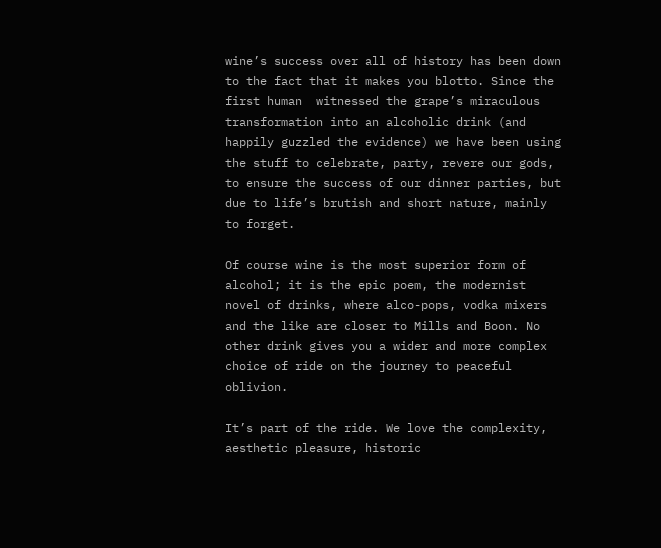wine’s success over all of history has been down to the fact that it makes you blotto. Since the first human  witnessed the grape’s miraculous transformation into an alcoholic drink (and happily guzzled the evidence) we have been using the stuff to celebrate, party, revere our gods, to ensure the success of our dinner parties, but due to life’s brutish and short nature, mainly to forget.

Of course wine is the most superior form of alcohol; it is the epic poem, the modernist novel of drinks, where alco-pops, vodka mixers and the like are closer to Mills and Boon. No other drink gives you a wider and more complex choice of ride on the journey to peaceful oblivion.

It’s part of the ride. We love the complexity, aesthetic pleasure, historic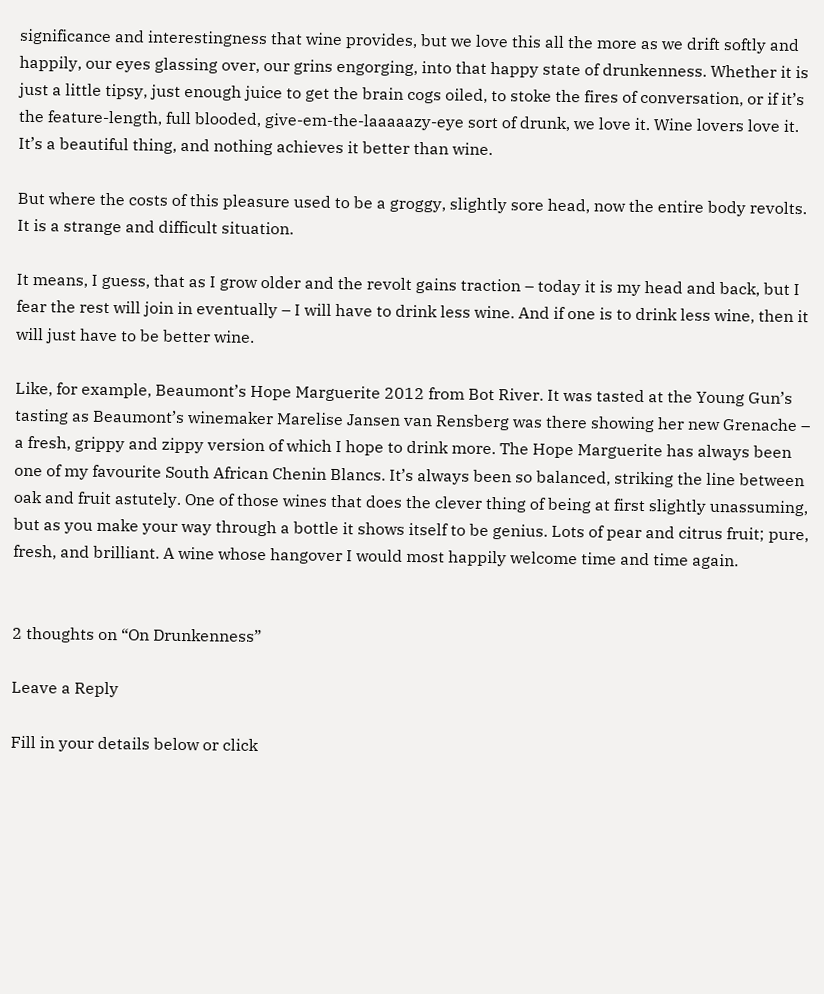significance and interestingness that wine provides, but we love this all the more as we drift softly and happily, our eyes glassing over, our grins engorging, into that happy state of drunkenness. Whether it is just a little tipsy, just enough juice to get the brain cogs oiled, to stoke the fires of conversation, or if it’s the feature-length, full blooded, give-em-the-laaaaazy-eye sort of drunk, we love it. Wine lovers love it. It’s a beautiful thing, and nothing achieves it better than wine.

But where the costs of this pleasure used to be a groggy, slightly sore head, now the entire body revolts. It is a strange and difficult situation.

It means, I guess, that as I grow older and the revolt gains traction – today it is my head and back, but I fear the rest will join in eventually – I will have to drink less wine. And if one is to drink less wine, then it will just have to be better wine.

Like, for example, Beaumont’s Hope Marguerite 2012 from Bot River. It was tasted at the Young Gun’s tasting as Beaumont’s winemaker Marelise Jansen van Rensberg was there showing her new Grenache – a fresh, grippy and zippy version of which I hope to drink more. The Hope Marguerite has always been one of my favourite South African Chenin Blancs. It’s always been so balanced, striking the line between oak and fruit astutely. One of those wines that does the clever thing of being at first slightly unassuming, but as you make your way through a bottle it shows itself to be genius. Lots of pear and citrus fruit; pure, fresh, and brilliant. A wine whose hangover I would most happily welcome time and time again.


2 thoughts on “On Drunkenness”

Leave a Reply

Fill in your details below or click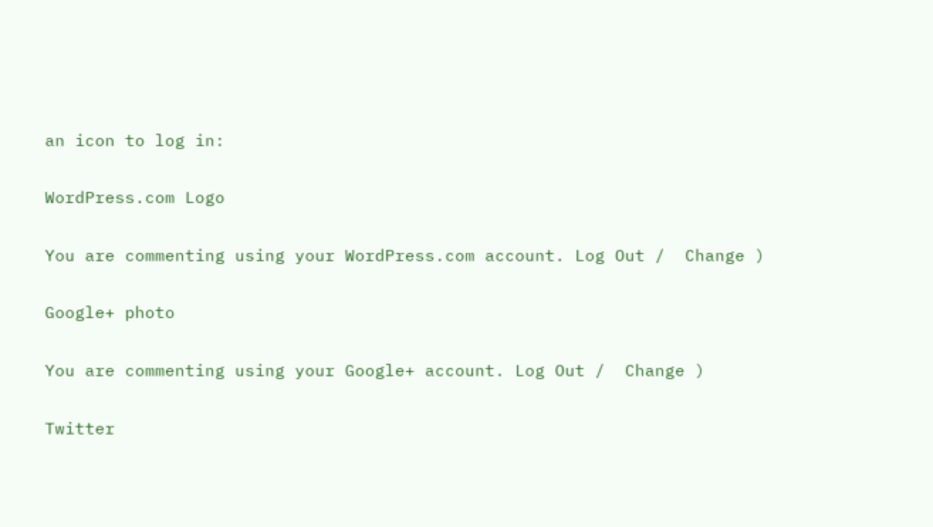an icon to log in:

WordPress.com Logo

You are commenting using your WordPress.com account. Log Out /  Change )

Google+ photo

You are commenting using your Google+ account. Log Out /  Change )

Twitter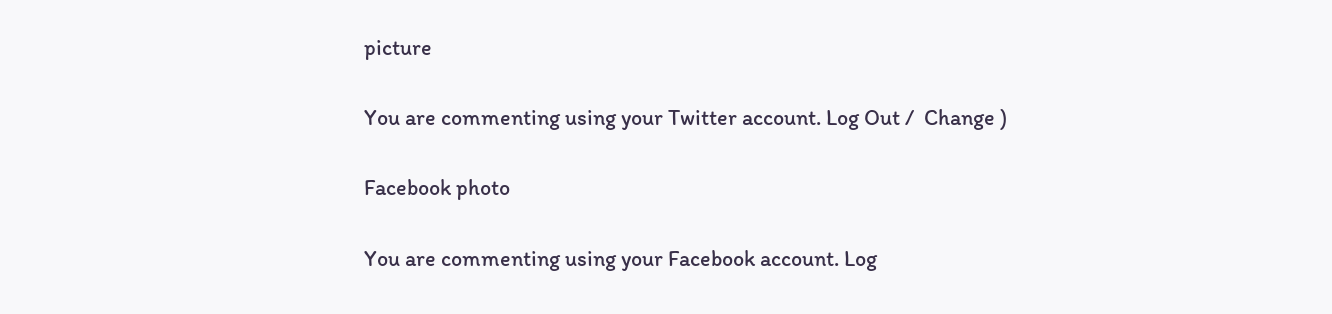picture

You are commenting using your Twitter account. Log Out /  Change )

Facebook photo

You are commenting using your Facebook account. Log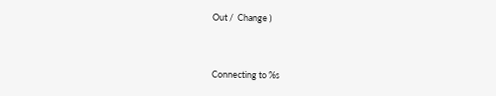Out /  Change )


Connecting to %s